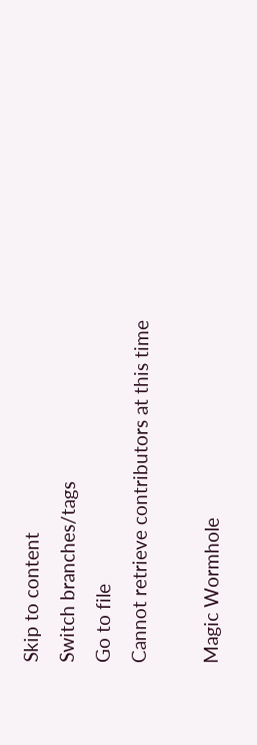Skip to content
Switch branches/tags
Go to file
Cannot retrieve contributors at this time

Magic Wormhole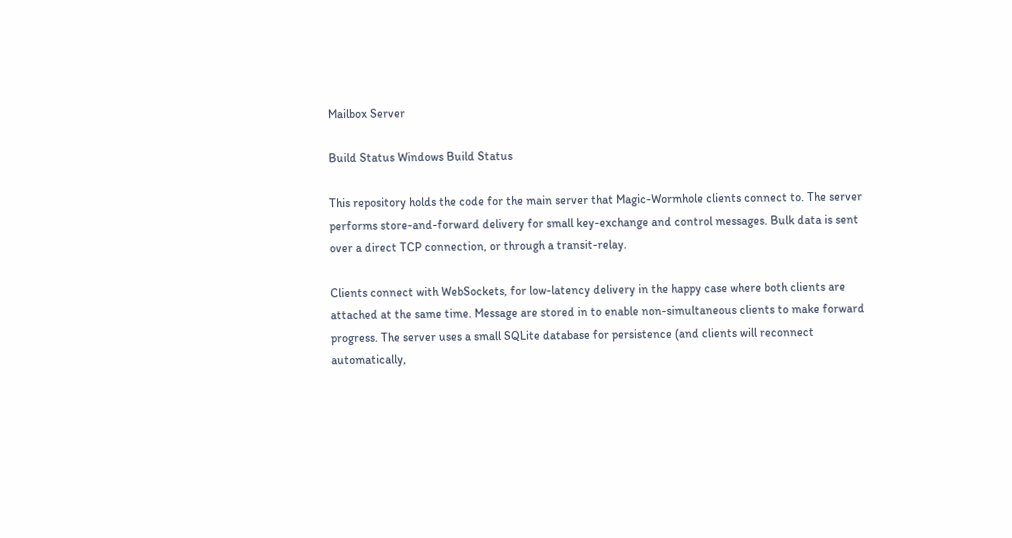Mailbox Server

Build Status Windows Build Status

This repository holds the code for the main server that Magic-Wormhole clients connect to. The server performs store-and-forward delivery for small key-exchange and control messages. Bulk data is sent over a direct TCP connection, or through a transit-relay.

Clients connect with WebSockets, for low-latency delivery in the happy case where both clients are attached at the same time. Message are stored in to enable non-simultaneous clients to make forward progress. The server uses a small SQLite database for persistence (and clients will reconnect automatically,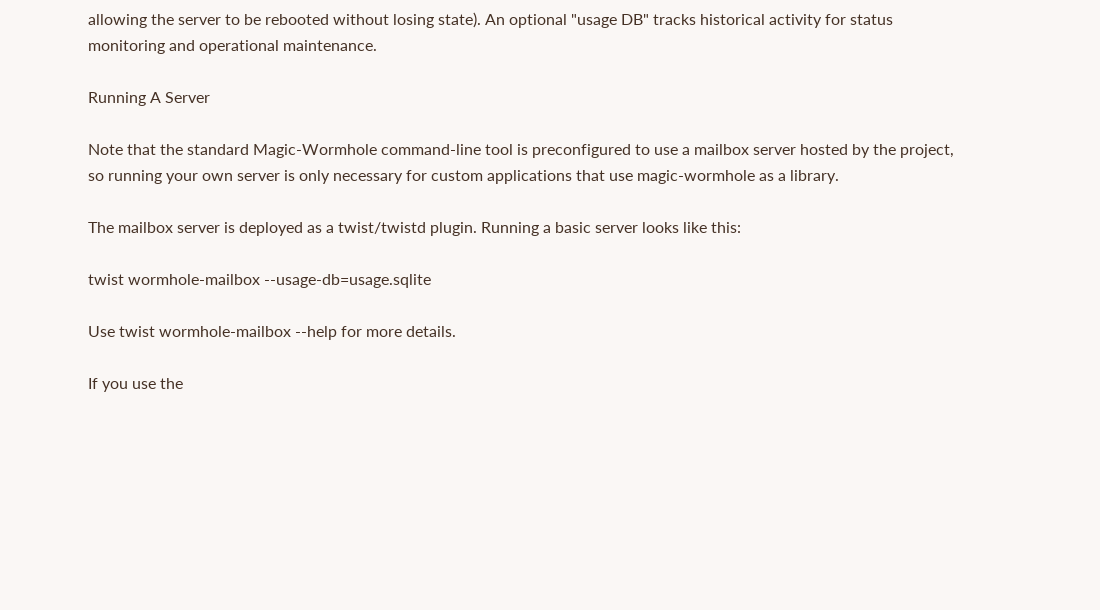allowing the server to be rebooted without losing state). An optional "usage DB" tracks historical activity for status monitoring and operational maintenance.

Running A Server

Note that the standard Magic-Wormhole command-line tool is preconfigured to use a mailbox server hosted by the project, so running your own server is only necessary for custom applications that use magic-wormhole as a library.

The mailbox server is deployed as a twist/twistd plugin. Running a basic server looks like this:

twist wormhole-mailbox --usage-db=usage.sqlite

Use twist wormhole-mailbox --help for more details.

If you use the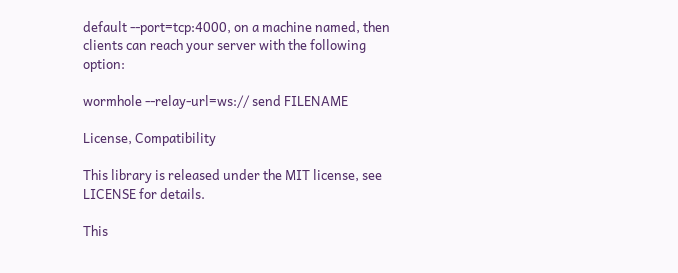default --port=tcp:4000, on a machine named, then clients can reach your server with the following option:

wormhole --relay-url=ws:// send FILENAME

License, Compatibility

This library is released under the MIT license, see LICENSE for details.

This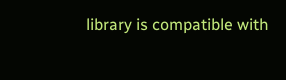library is compatible with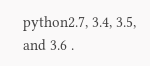python2.7, 3.4, 3.5, and 3.6 .